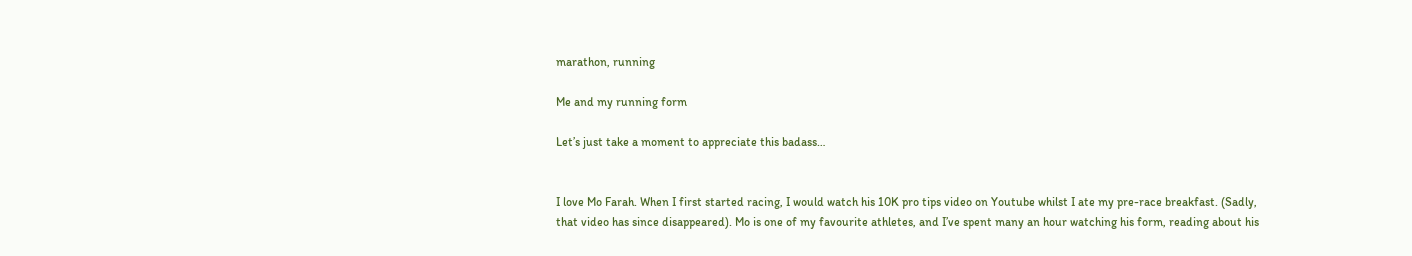marathon, running

Me and my running form

Let’s just take a moment to appreciate this badass…


I love Mo Farah. When I first started racing, I would watch his 10K pro tips video on Youtube whilst I ate my pre-race breakfast. (Sadly, that video has since disappeared). Mo is one of my favourite athletes, and I’ve spent many an hour watching his form, reading about his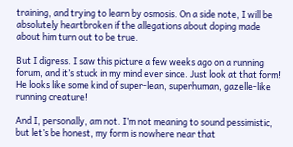training, and trying to learn by osmosis. On a side note, I will be absolutely heartbroken if the allegations about doping made about him turn out to be true.

But I digress. I saw this picture a few weeks ago on a running forum, and it’s stuck in my mind ever since. Just look at that form! He looks like some kind of super-lean, superhuman, gazelle-like running creature!

And I, personally, am not. I’m not meaning to sound pessimistic, but let’s be honest, my form is nowhere near that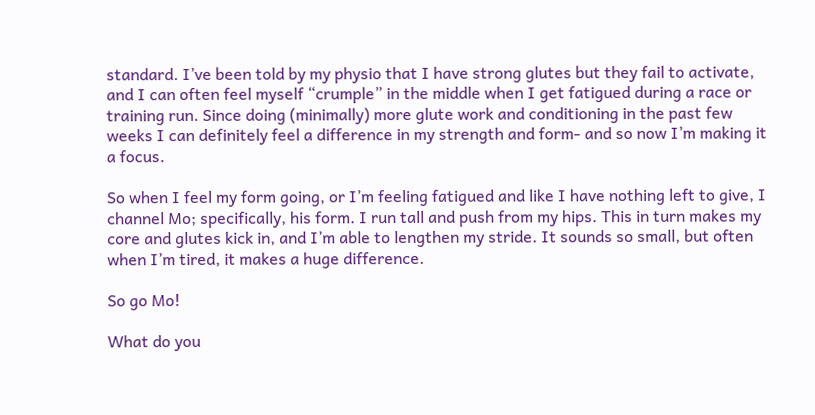standard. I’ve been told by my physio that I have strong glutes but they fail to activate, and I can often feel myself “crumple” in the middle when I get fatigued during a race or training run. Since doing (minimally) more glute work and conditioning in the past few weeks I can definitely feel a difference in my strength and form- and so now I’m making it a focus.

So when I feel my form going, or I’m feeling fatigued and like I have nothing left to give, I channel Mo; specifically, his form. I run tall and push from my hips. This in turn makes my core and glutes kick in, and I’m able to lengthen my stride. It sounds so small, but often when I’m tired, it makes a huge difference.

So go Mo!

What do you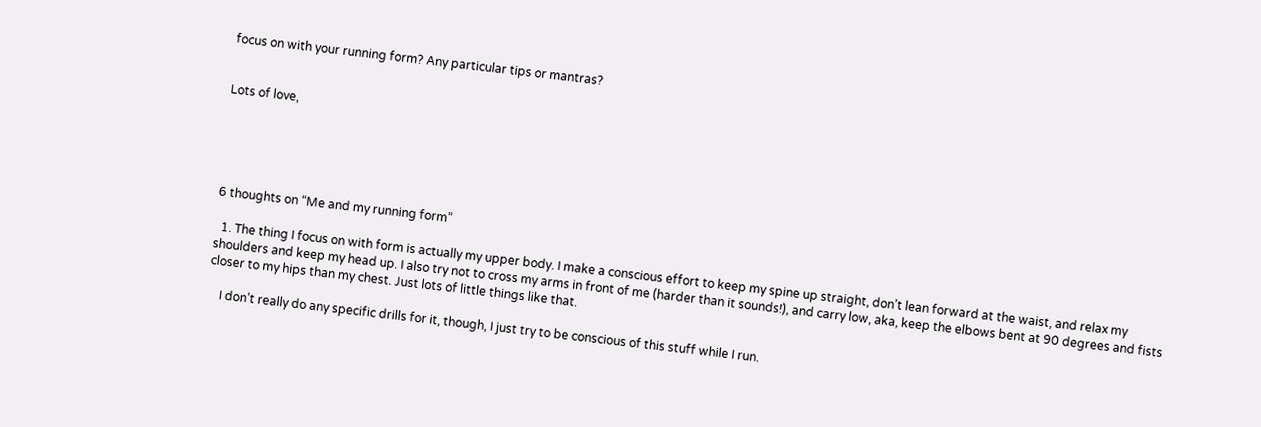focus on with your running form? Any particular tips or mantras?


Lots of love,





6 thoughts on “Me and my running form”

  1. The thing I focus on with form is actually my upper body. I make a conscious effort to keep my spine up straight, don’t lean forward at the waist, and relax my shoulders and keep my head up. I also try not to cross my arms in front of me (harder than it sounds!), and carry low, aka, keep the elbows bent at 90 degrees and fists closer to my hips than my chest. Just lots of little things like that.

    I don’t really do any specific drills for it, though, I just try to be conscious of this stuff while I run.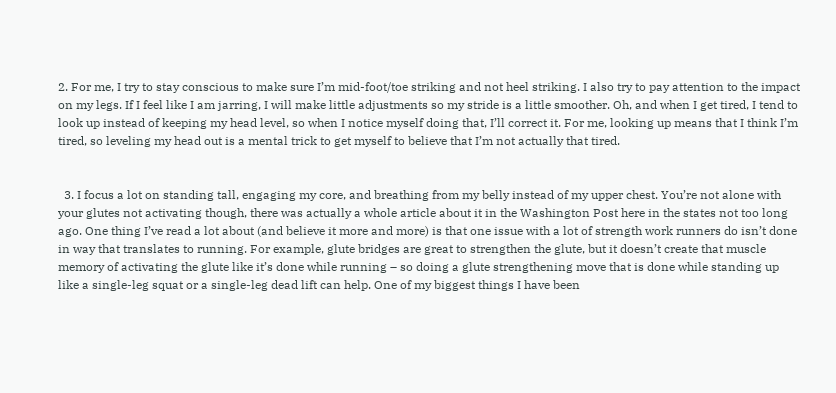2. For me, I try to stay conscious to make sure I’m mid-foot/toe striking and not heel striking. I also try to pay attention to the impact on my legs. If I feel like I am jarring, I will make little adjustments so my stride is a little smoother. Oh, and when I get tired, I tend to look up instead of keeping my head level, so when I notice myself doing that, I’ll correct it. For me, looking up means that I think I’m tired, so leveling my head out is a mental trick to get myself to believe that I’m not actually that tired.


  3. I focus a lot on standing tall, engaging my core, and breathing from my belly instead of my upper chest. You’re not alone with your glutes not activating though, there was actually a whole article about it in the Washington Post here in the states not too long ago. One thing I’ve read a lot about (and believe it more and more) is that one issue with a lot of strength work runners do isn’t done in way that translates to running. For example, glute bridges are great to strengthen the glute, but it doesn’t create that muscle memory of activating the glute like it’s done while running – so doing a glute strengthening move that is done while standing up like a single-leg squat or a single-leg dead lift can help. One of my biggest things I have been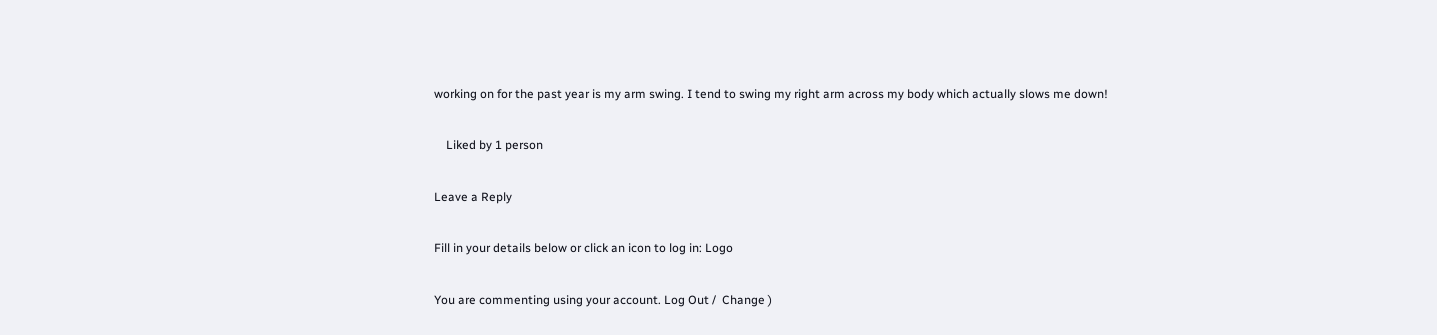working on for the past year is my arm swing. I tend to swing my right arm across my body which actually slows me down!

    Liked by 1 person

Leave a Reply

Fill in your details below or click an icon to log in: Logo

You are commenting using your account. Log Out /  Change )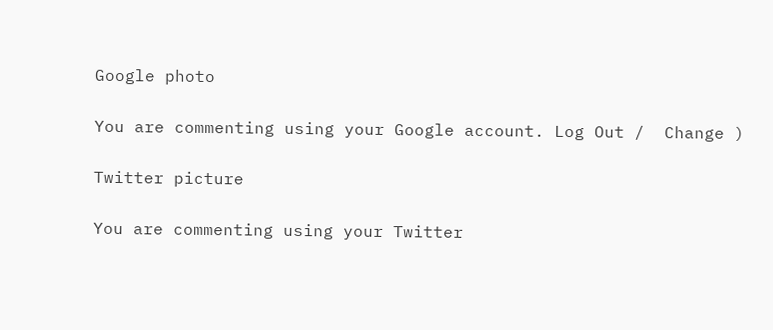Google photo

You are commenting using your Google account. Log Out /  Change )

Twitter picture

You are commenting using your Twitter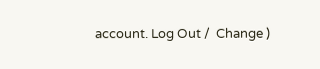account. Log Out /  Change )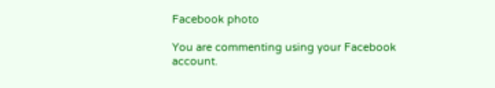Facebook photo

You are commenting using your Facebook account.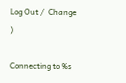Log Out /  Change )

Connecting to %s